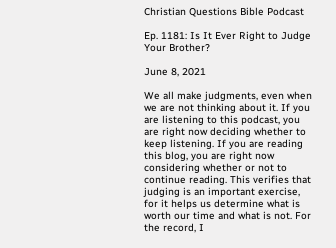Christian Questions Bible Podcast

Ep. 1181: Is It Ever Right to Judge Your Brother?

June 8, 2021

We all make judgments, even when we are not thinking about it. If you are listening to this podcast, you are right now deciding whether to keep listening. If you are reading this blog, you are right now considering whether or not to continue reading. This verifies that judging is an important exercise, for it helps us determine what is worth our time and what is not. For the record, I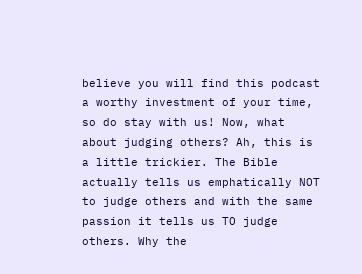believe you will find this podcast a worthy investment of your time, so do stay with us! Now, what about judging others? Ah, this is a little trickier. The Bible actually tells us emphatically NOT to judge others and with the same passion it tells us TO judge others. Why the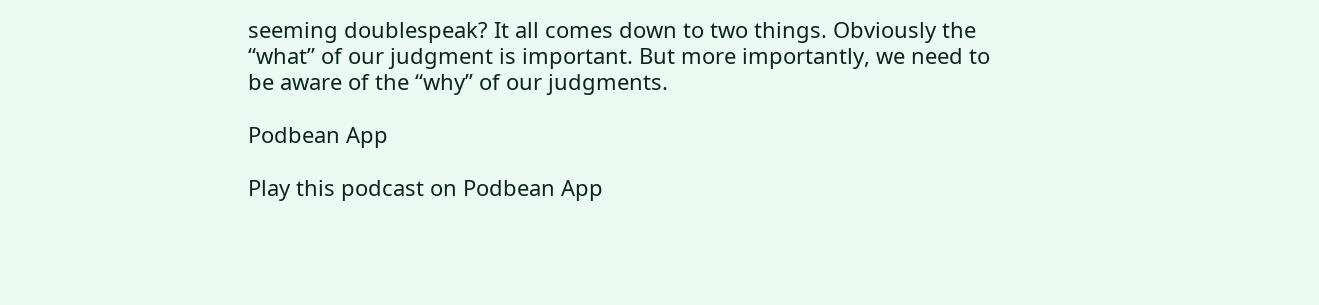seeming doublespeak? It all comes down to two things. Obviously the “what” of our judgment is important. But more importantly, we need to be aware of the “why” of our judgments.

Podbean App

Play this podcast on Podbean App